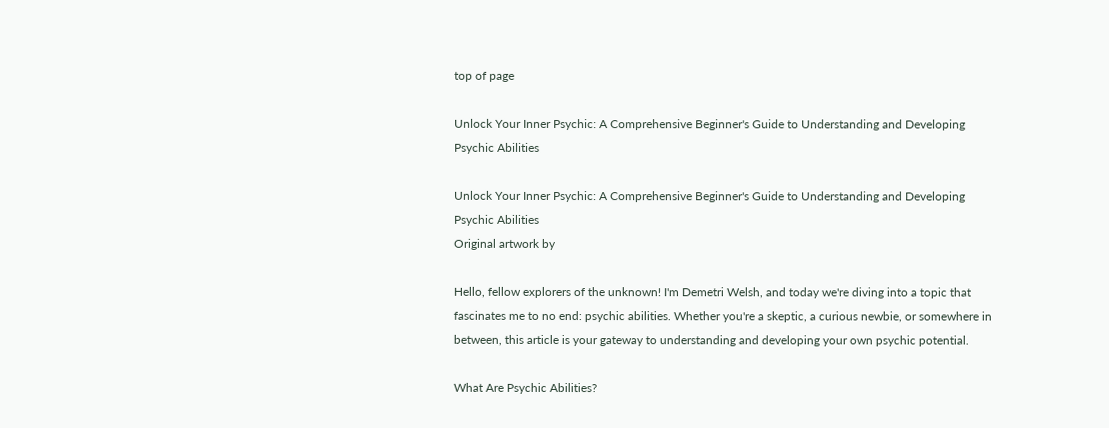top of page

Unlock Your Inner Psychic: A Comprehensive Beginner's Guide to Understanding and Developing Psychic Abilities

Unlock Your Inner Psychic: A Comprehensive Beginner's Guide to Understanding and Developing Psychic Abilities
Original artwork by

Hello, fellow explorers of the unknown! I'm Demetri Welsh, and today we're diving into a topic that fascinates me to no end: psychic abilities. Whether you're a skeptic, a curious newbie, or somewhere in between, this article is your gateway to understanding and developing your own psychic potential.

What Are Psychic Abilities?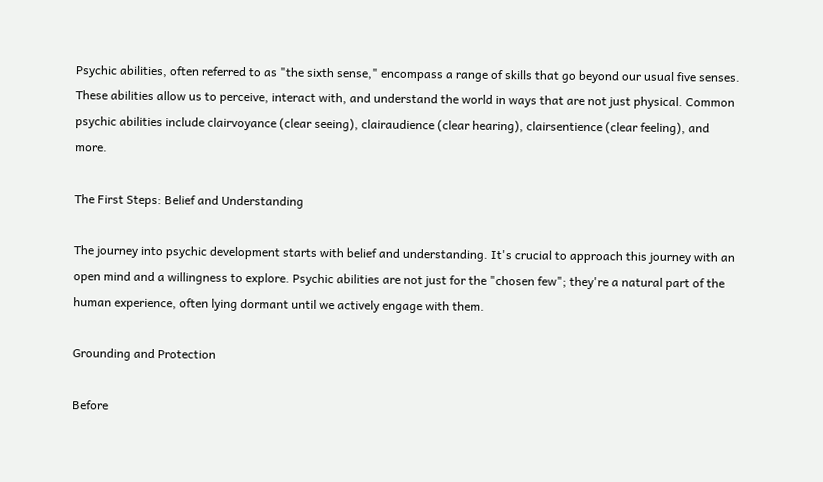Psychic abilities, often referred to as "the sixth sense," encompass a range of skills that go beyond our usual five senses. These abilities allow us to perceive, interact with, and understand the world in ways that are not just physical. Common psychic abilities include clairvoyance (clear seeing), clairaudience (clear hearing), clairsentience (clear feeling), and more.

The First Steps: Belief and Understanding

The journey into psychic development starts with belief and understanding. It's crucial to approach this journey with an open mind and a willingness to explore. Psychic abilities are not just for the "chosen few"; they're a natural part of the human experience, often lying dormant until we actively engage with them.

Grounding and Protection

Before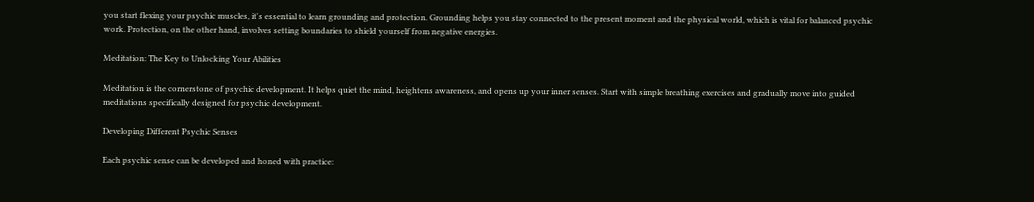you start flexing your psychic muscles, it's essential to learn grounding and protection. Grounding helps you stay connected to the present moment and the physical world, which is vital for balanced psychic work. Protection, on the other hand, involves setting boundaries to shield yourself from negative energies.

Meditation: The Key to Unlocking Your Abilities

Meditation is the cornerstone of psychic development. It helps quiet the mind, heightens awareness, and opens up your inner senses. Start with simple breathing exercises and gradually move into guided meditations specifically designed for psychic development.

Developing Different Psychic Senses

Each psychic sense can be developed and honed with practice: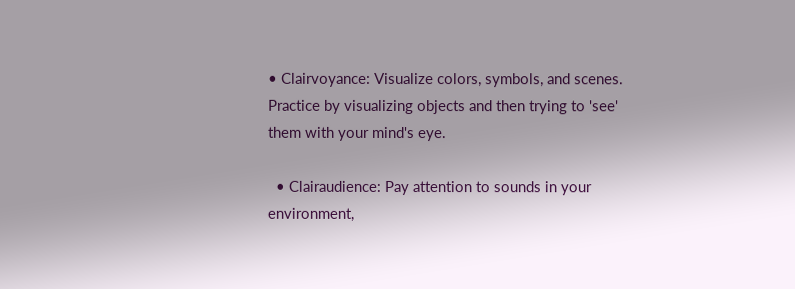• Clairvoyance: Visualize colors, symbols, and scenes. Practice by visualizing objects and then trying to 'see' them with your mind's eye.

  • Clairaudience: Pay attention to sounds in your environment,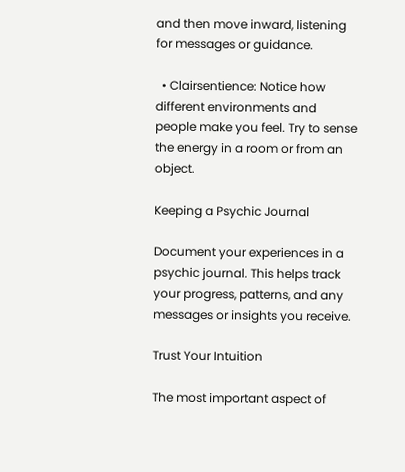and then move inward, listening for messages or guidance.

  • Clairsentience: Notice how different environments and people make you feel. Try to sense the energy in a room or from an object.

Keeping a Psychic Journal

Document your experiences in a psychic journal. This helps track your progress, patterns, and any messages or insights you receive.

Trust Your Intuition

The most important aspect of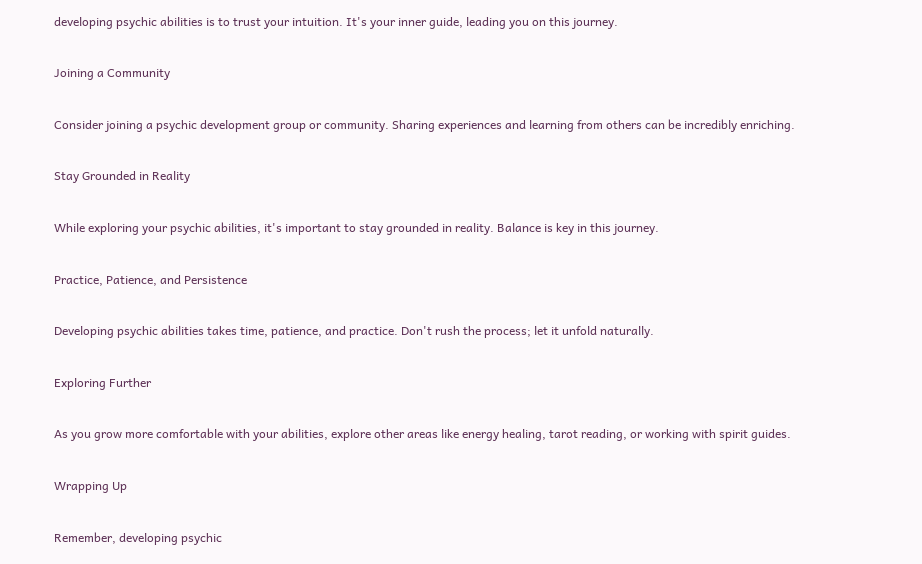developing psychic abilities is to trust your intuition. It's your inner guide, leading you on this journey.

Joining a Community

Consider joining a psychic development group or community. Sharing experiences and learning from others can be incredibly enriching.

Stay Grounded in Reality

While exploring your psychic abilities, it's important to stay grounded in reality. Balance is key in this journey.

Practice, Patience, and Persistence

Developing psychic abilities takes time, patience, and practice. Don't rush the process; let it unfold naturally.

Exploring Further

As you grow more comfortable with your abilities, explore other areas like energy healing, tarot reading, or working with spirit guides.

Wrapping Up

Remember, developing psychic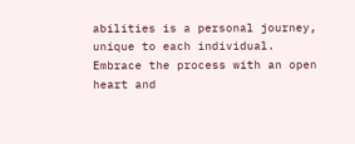abilities is a personal journey, unique to each individual. Embrace the process with an open heart and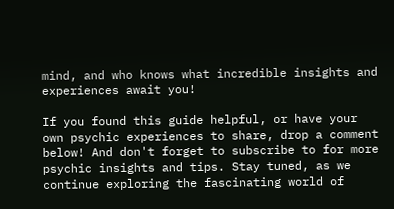mind, and who knows what incredible insights and experiences await you!

If you found this guide helpful, or have your own psychic experiences to share, drop a comment below! And don't forget to subscribe to for more psychic insights and tips. Stay tuned, as we continue exploring the fascinating world of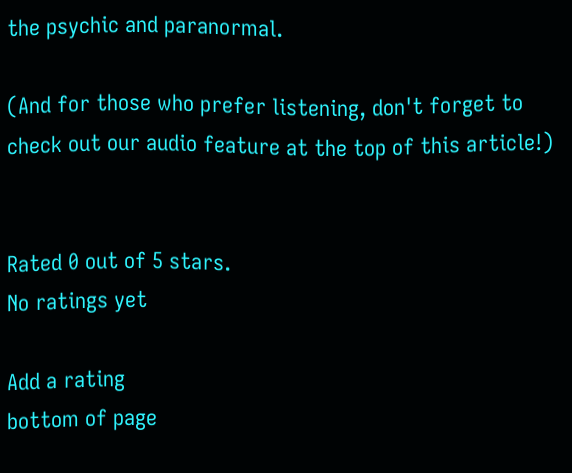the psychic and paranormal.

(And for those who prefer listening, don't forget to check out our audio feature at the top of this article!)


Rated 0 out of 5 stars.
No ratings yet

Add a rating
bottom of page